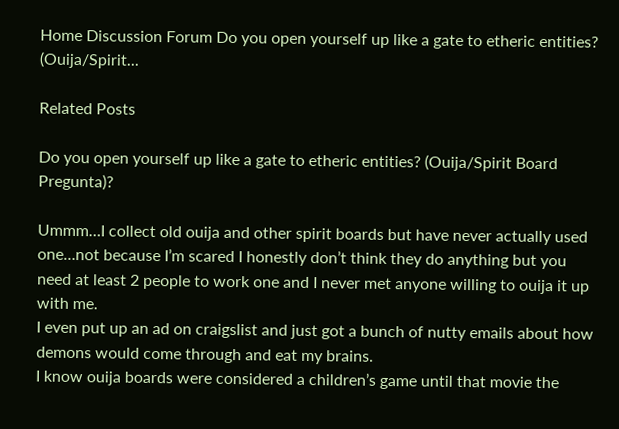Home Discussion Forum Do you open yourself up like a gate to etheric entities? (Ouija/Spirit...

Related Posts

Do you open yourself up like a gate to etheric entities? (Ouija/Spirit Board Pregunta)?

Ummm…I collect old ouija and other spirit boards but have never actually used one…not because I’m scared I honestly don’t think they do anything but you need at least 2 people to work one and I never met anyone willing to ouija it up with me.
I even put up an ad on craigslist and just got a bunch of nutty emails about how demons would come through and eat my brains.
I know ouija boards were considered a children’s game until that movie the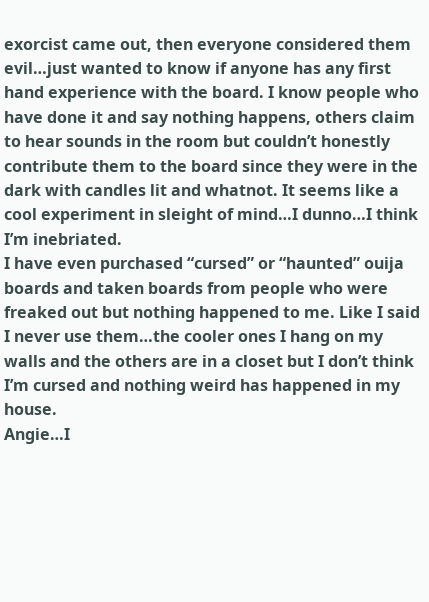exorcist came out, then everyone considered them evil…just wanted to know if anyone has any first hand experience with the board. I know people who have done it and say nothing happens, others claim to hear sounds in the room but couldn’t honestly contribute them to the board since they were in the dark with candles lit and whatnot. It seems like a cool experiment in sleight of mind…I dunno…I think I’m inebriated.
I have even purchased “cursed” or “haunted” ouija boards and taken boards from people who were freaked out but nothing happened to me. Like I said I never use them…the cooler ones I hang on my walls and the others are in a closet but I don’t think I’m cursed and nothing weird has happened in my house.
Angie…I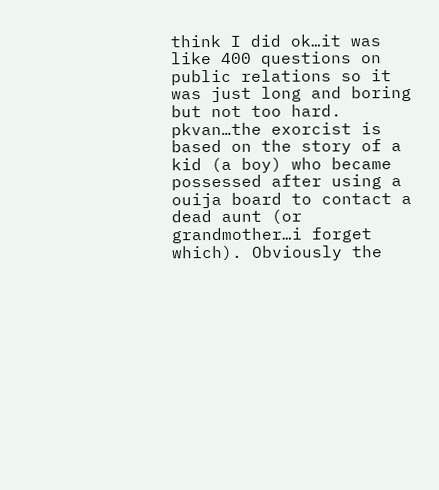think I did ok…it was like 400 questions on public relations so it was just long and boring but not too hard.
pkvan…the exorcist is based on the story of a kid (a boy) who became possessed after using a ouija board to contact a dead aunt (or grandmother…i forget which). Obviously the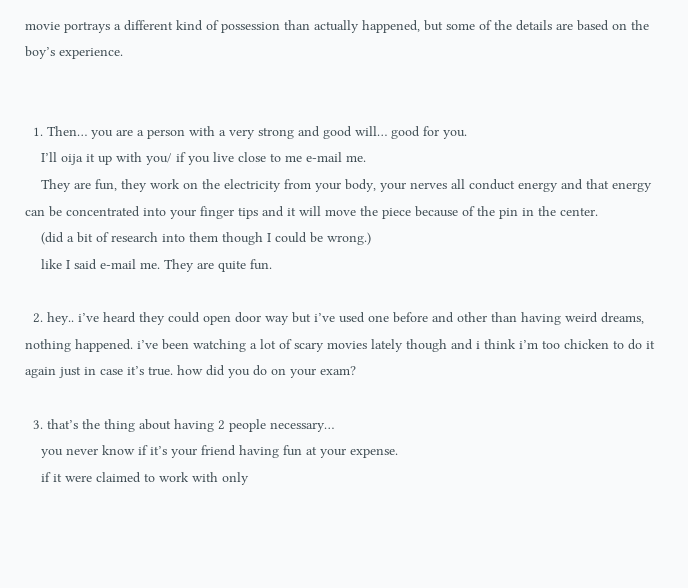movie portrays a different kind of possession than actually happened, but some of the details are based on the boy’s experience.


  1. Then… you are a person with a very strong and good will… good for you.
    I’ll oija it up with you/ if you live close to me e-mail me.
    They are fun, they work on the electricity from your body, your nerves all conduct energy and that energy can be concentrated into your finger tips and it will move the piece because of the pin in the center.
    (did a bit of research into them though I could be wrong.)
    like I said e-mail me. They are quite fun.

  2. hey.. i’ve heard they could open door way but i’ve used one before and other than having weird dreams, nothing happened. i’ve been watching a lot of scary movies lately though and i think i’m too chicken to do it again just in case it’s true. how did you do on your exam?

  3. that’s the thing about having 2 people necessary…
    you never know if it’s your friend having fun at your expense.
    if it were claimed to work with only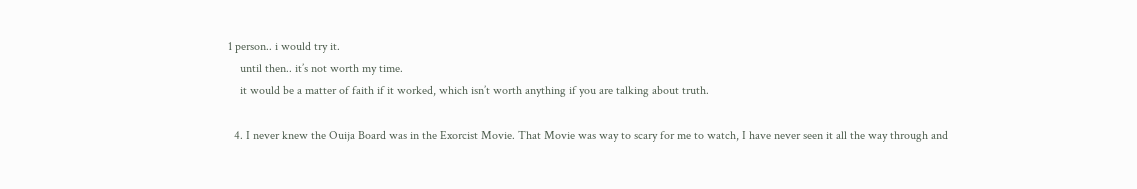1 person.. i would try it.
    until then.. it’s not worth my time.
    it would be a matter of faith if it worked, which isn’t worth anything if you are talking about truth.

  4. I never knew the Ouija Board was in the Exorcist Movie. That Movie was way to scary for me to watch, I have never seen it all the way through and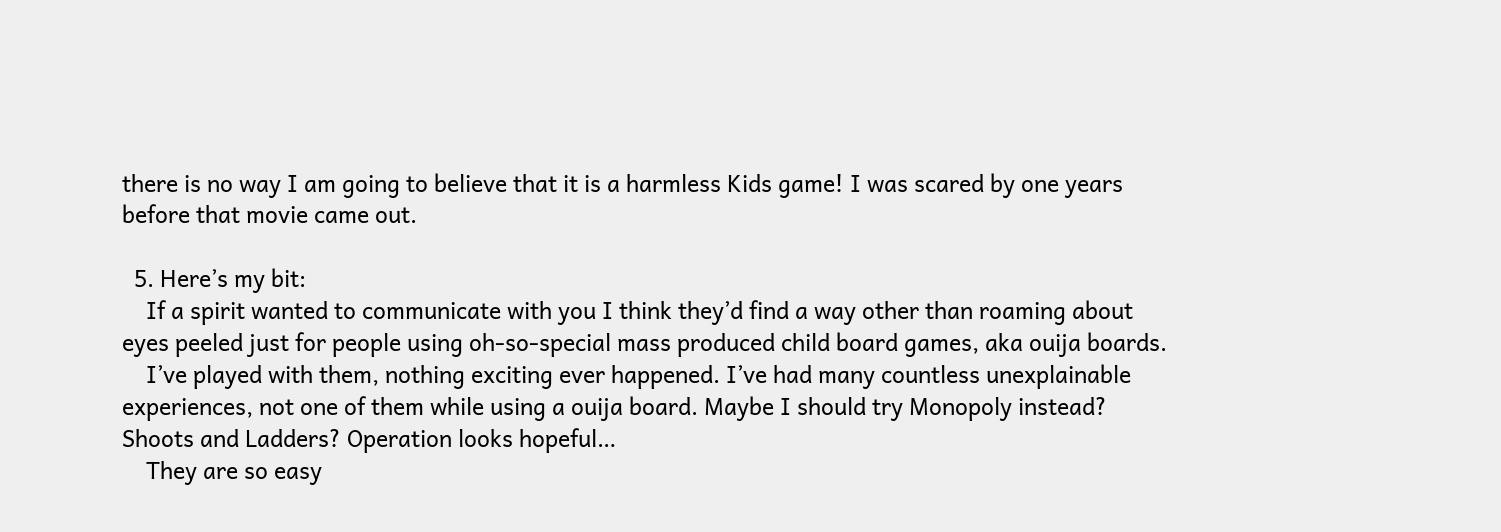there is no way I am going to believe that it is a harmless Kids game! I was scared by one years before that movie came out.

  5. Here’s my bit:
    If a spirit wanted to communicate with you I think they’d find a way other than roaming about eyes peeled just for people using oh-so-special mass produced child board games, aka ouija boards.
    I’ve played with them, nothing exciting ever happened. I’ve had many countless unexplainable experiences, not one of them while using a ouija board. Maybe I should try Monopoly instead? Shoots and Ladders? Operation looks hopeful…
    They are so easy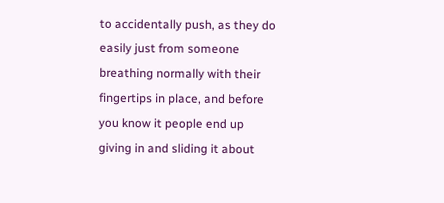to accidentally push, as they do easily just from someone breathing normally with their fingertips in place, and before you know it people end up giving in and sliding it about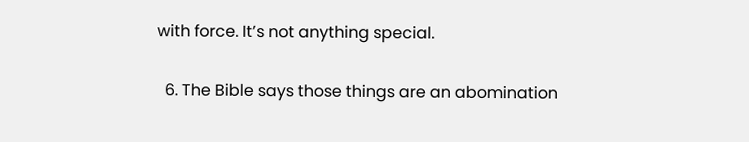with force. It’s not anything special.

  6. The Bible says those things are an abomination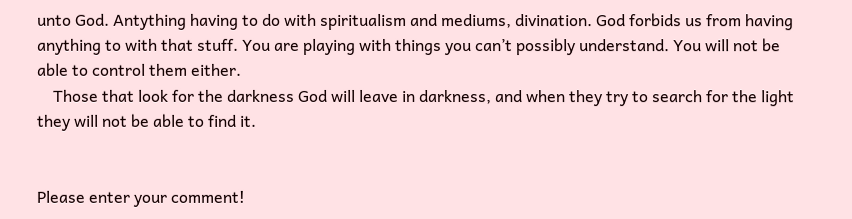unto God. Antything having to do with spiritualism and mediums, divination. God forbids us from having anything to with that stuff. You are playing with things you can’t possibly understand. You will not be able to control them either.
    Those that look for the darkness God will leave in darkness, and when they try to search for the light they will not be able to find it.


Please enter your comment!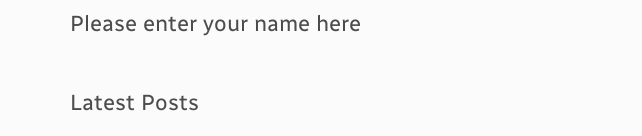Please enter your name here

Latest Posts